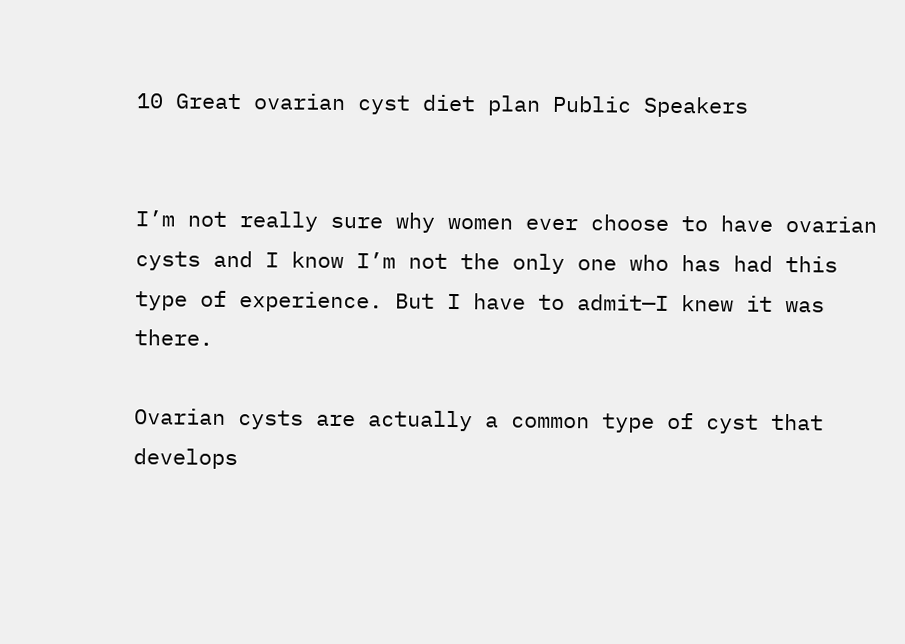10 Great ovarian cyst diet plan Public Speakers


I’m not really sure why women ever choose to have ovarian cysts and I know I’m not the only one who has had this type of experience. But I have to admit—I knew it was there.

Ovarian cysts are actually a common type of cyst that develops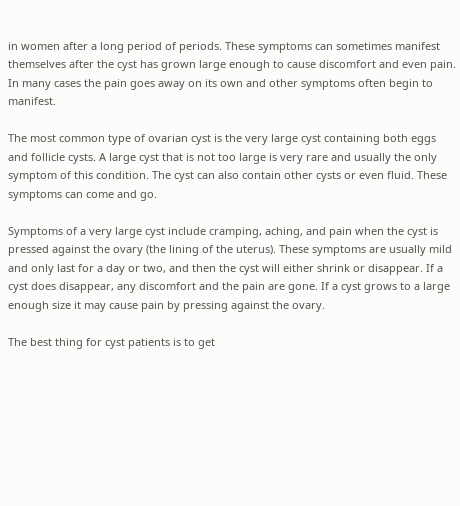in women after a long period of periods. These symptoms can sometimes manifest themselves after the cyst has grown large enough to cause discomfort and even pain. In many cases the pain goes away on its own and other symptoms often begin to manifest.

The most common type of ovarian cyst is the very large cyst containing both eggs and follicle cysts. A large cyst that is not too large is very rare and usually the only symptom of this condition. The cyst can also contain other cysts or even fluid. These symptoms can come and go.

Symptoms of a very large cyst include cramping, aching, and pain when the cyst is pressed against the ovary (the lining of the uterus). These symptoms are usually mild and only last for a day or two, and then the cyst will either shrink or disappear. If a cyst does disappear, any discomfort and the pain are gone. If a cyst grows to a large enough size it may cause pain by pressing against the ovary.

The best thing for cyst patients is to get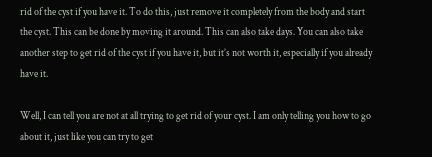rid of the cyst if you have it. To do this, just remove it completely from the body and start the cyst. This can be done by moving it around. This can also take days. You can also take another step to get rid of the cyst if you have it, but it’s not worth it, especially if you already have it.

Well, I can tell you are not at all trying to get rid of your cyst. I am only telling you how to go about it, just like you can try to get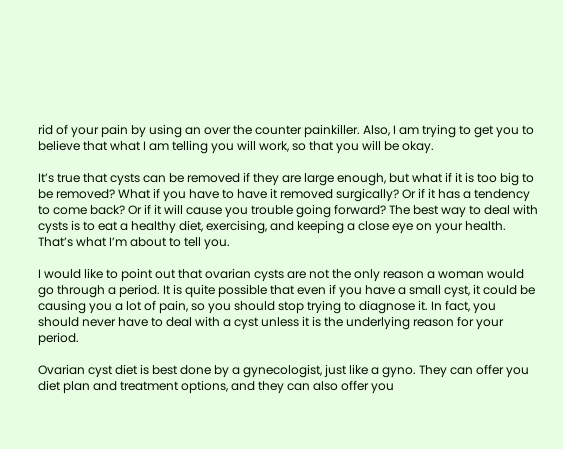rid of your pain by using an over the counter painkiller. Also, I am trying to get you to believe that what I am telling you will work, so that you will be okay.

It’s true that cysts can be removed if they are large enough, but what if it is too big to be removed? What if you have to have it removed surgically? Or if it has a tendency to come back? Or if it will cause you trouble going forward? The best way to deal with cysts is to eat a healthy diet, exercising, and keeping a close eye on your health. That’s what I’m about to tell you.

I would like to point out that ovarian cysts are not the only reason a woman would go through a period. It is quite possible that even if you have a small cyst, it could be causing you a lot of pain, so you should stop trying to diagnose it. In fact, you should never have to deal with a cyst unless it is the underlying reason for your period.

Ovarian cyst diet is best done by a gynecologist, just like a gyno. They can offer you diet plan and treatment options, and they can also offer you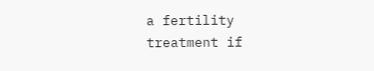a fertility treatment if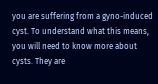you are suffering from a gyno-induced cyst. To understand what this means, you will need to know more about cysts. They are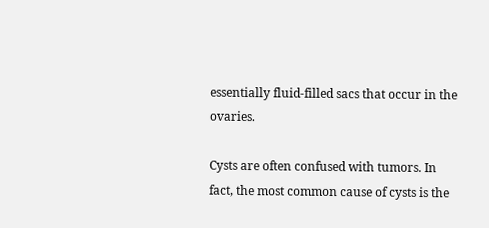essentially fluid-filled sacs that occur in the ovaries.

Cysts are often confused with tumors. In fact, the most common cause of cysts is the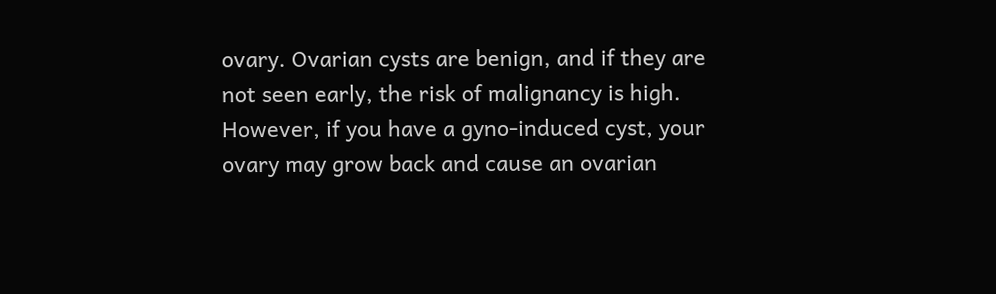ovary. Ovarian cysts are benign, and if they are not seen early, the risk of malignancy is high. However, if you have a gyno-induced cyst, your ovary may grow back and cause an ovarian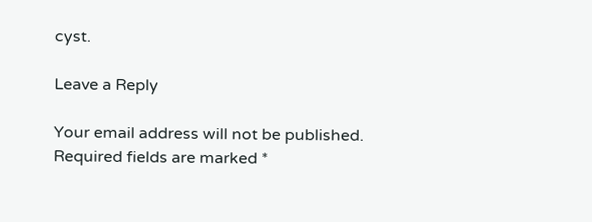cyst.

Leave a Reply

Your email address will not be published. Required fields are marked *